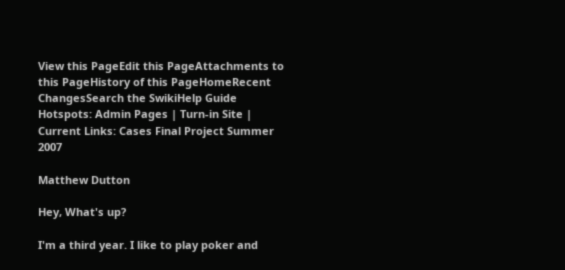View this PageEdit this PageAttachments to this PageHistory of this PageHomeRecent ChangesSearch the SwikiHelp Guide
Hotspots: Admin Pages | Turn-in Site |
Current Links: Cases Final Project Summer 2007

Matthew Dutton

Hey, What's up?

I'm a third year. I like to play poker and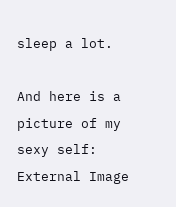sleep a lot.

And here is a picture of my sexy self:
External Image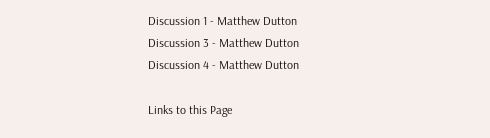Discussion 1 - Matthew Dutton
Discussion 3 - Matthew Dutton
Discussion 4 - Matthew Dutton

Links to this Page